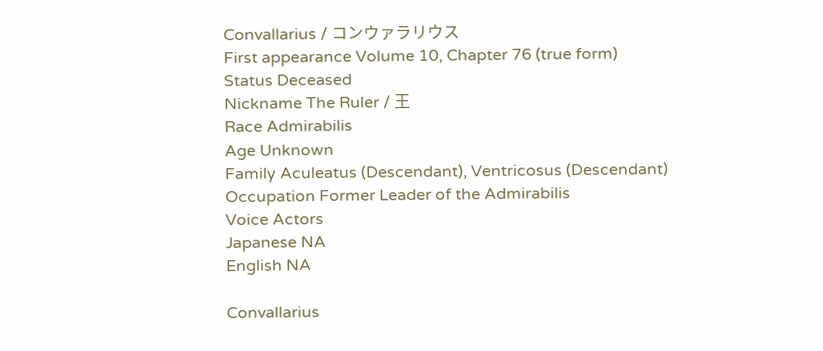Convallarius / コンウァラリウス
First appearance Volume 10, Chapter 76 (true form)
Status Deceased
Nickname The Ruler / 王
Race Admirabilis
Age Unknown
Family Aculeatus (Descendant), Ventricosus (Descendant)
Occupation Former Leader of the Admirabilis
Voice Actors
Japanese NA
English NA

Convallarius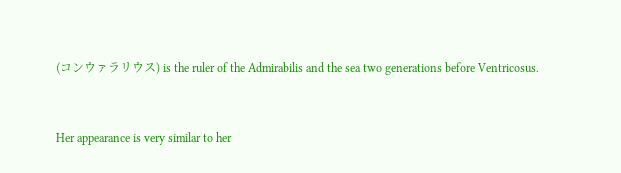(コンウァラリウス) is the ruler of the Admirabilis and the sea two generations before Ventricosus.


Her appearance is very similar to her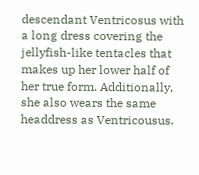descendant Ventricosus with a long dress covering the jellyfish-like tentacles that makes up her lower half of her true form. Additionally, she also wears the same headdress as Ventricousus.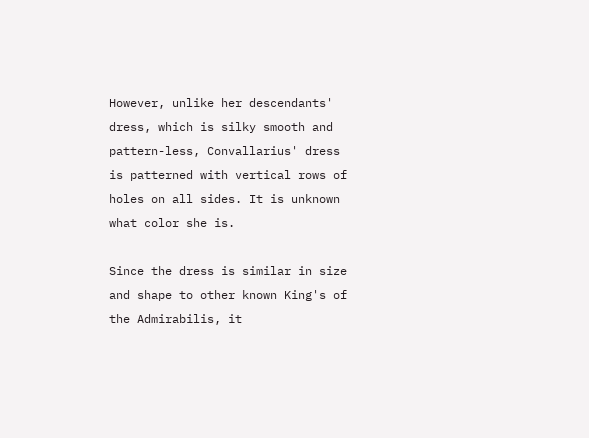However, unlike her descendants' dress, which is silky smooth and pattern-less, Convallarius' dress is patterned with vertical rows of holes on all sides. It is unknown what color she is.

Since the dress is similar in size and shape to other known King's of the Admirabilis, it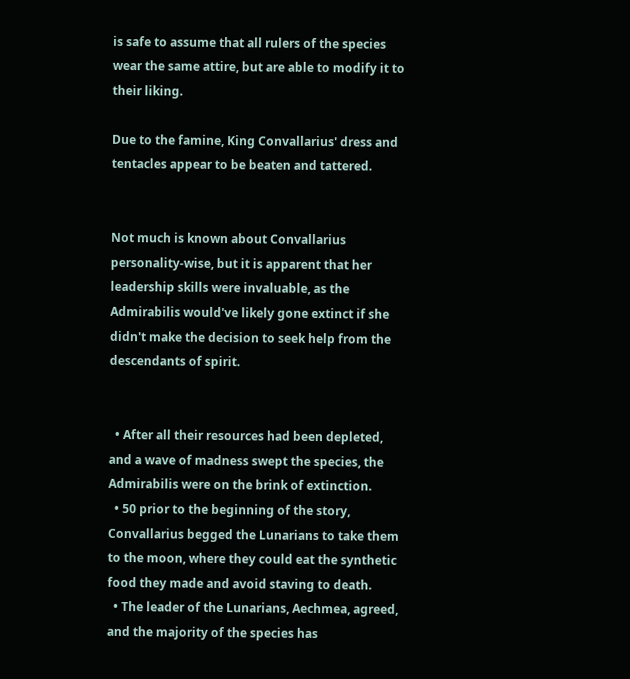is safe to assume that all rulers of the species wear the same attire, but are able to modify it to their liking.

Due to the famine, King Convallarius' dress and tentacles appear to be beaten and tattered.


Not much is known about Convallarius personality-wise, but it is apparent that her leadership skills were invaluable, as the Admirabilis would've likely gone extinct if she didn't make the decision to seek help from the descendants of spirit.


  • After all their resources had been depleted, and a wave of madness swept the species, the Admirabilis were on the brink of extinction.
  • 50 prior to the beginning of the story, Convallarius begged the Lunarians to take them to the moon, where they could eat the synthetic food they made and avoid staving to death.
  • The leader of the Lunarians, Aechmea, agreed, and the majority of the species has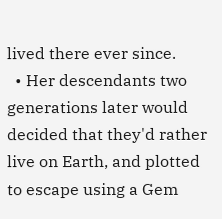lived there ever since.
  • Her descendants two generations later would decided that they'd rather live on Earth, and plotted to escape using a Gem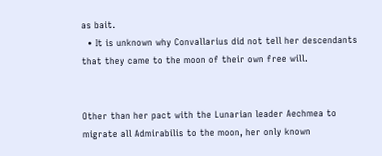as bait.
  • It is unknown why Convallarius did not tell her descendants that they came to the moon of their own free will.


Other than her pact with the Lunarian leader Aechmea to migrate all Admirabilis to the moon, her only known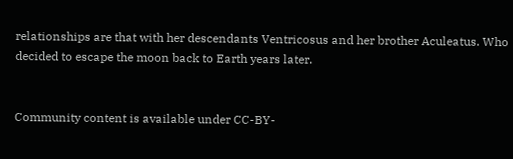relationships are that with her descendants Ventricosus and her brother Aculeatus. Who decided to escape the moon back to Earth years later.


Community content is available under CC-BY-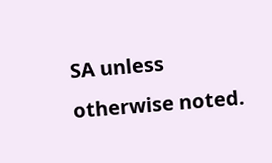SA unless otherwise noted.